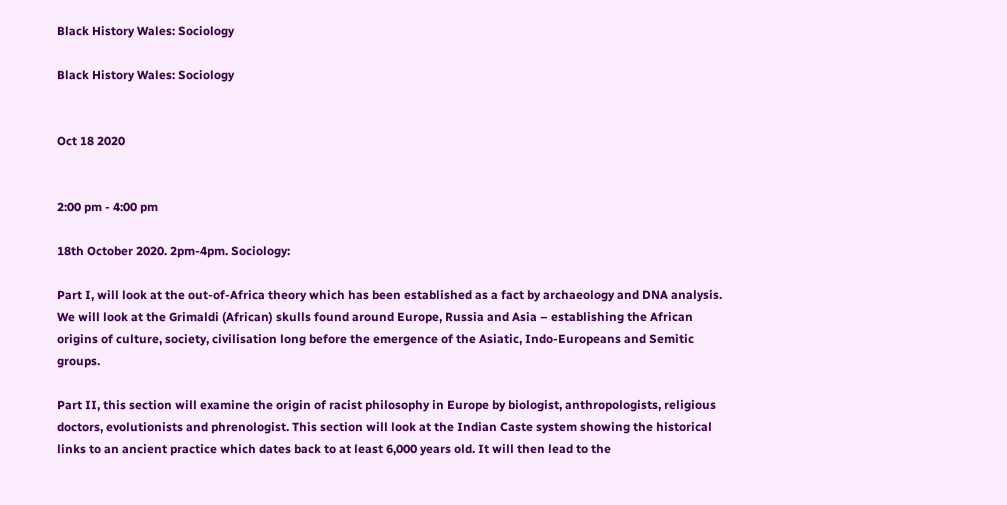Black History Wales: Sociology

Black History Wales: Sociology


Oct 18 2020


2:00 pm - 4:00 pm

18th October 2020. 2pm-4pm. Sociology:

Part I, will look at the out-of-Africa theory which has been established as a fact by archaeology and DNA analysis. We will look at the Grimaldi (African) skulls found around Europe, Russia and Asia – establishing the African origins of culture, society, civilisation long before the emergence of the Asiatic, Indo-Europeans and Semitic groups.

Part II, this section will examine the origin of racist philosophy in Europe by biologist, anthropologists, religious doctors, evolutionists and phrenologist. This section will look at the Indian Caste system showing the historical links to an ancient practice which dates back to at least 6,000 years old. It will then lead to the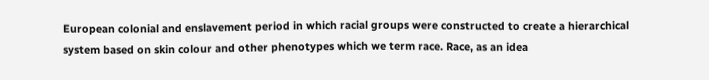European colonial and enslavement period in which racial groups were constructed to create a hierarchical system based on skin colour and other phenotypes which we term race. Race, as an idea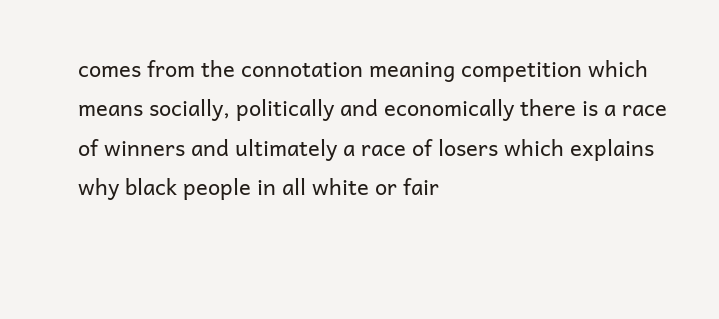comes from the connotation meaning competition which means socially, politically and economically there is a race of winners and ultimately a race of losers which explains why black people in all white or fair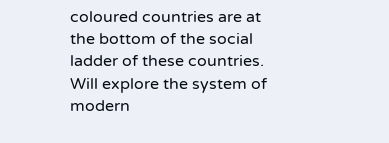coloured countries are at the bottom of the social ladder of these countries. Will explore the system of modern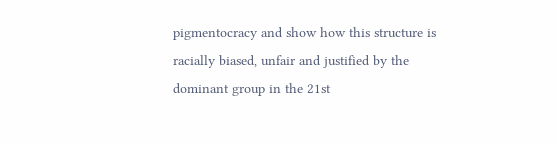pigmentocracy and show how this structure is racially biased, unfair and justified by the dominant group in the 21st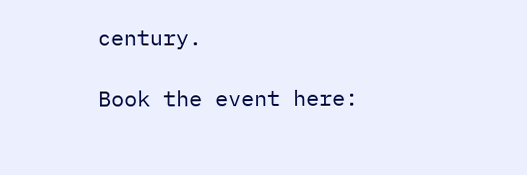century.

Book the event here: